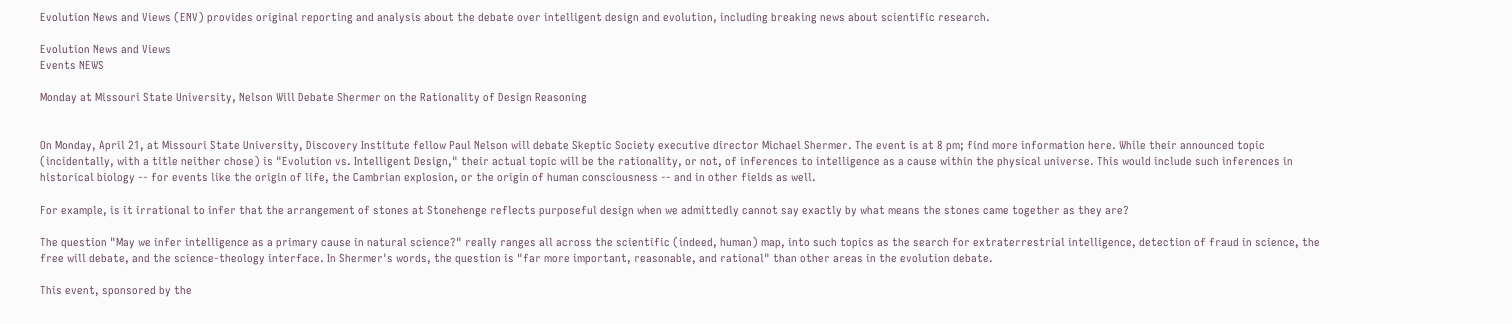Evolution News and Views (ENV) provides original reporting and analysis about the debate over intelligent design and evolution, including breaking news about scientific research.

Evolution News and Views
Events NEWS

Monday at Missouri State University, Nelson Will Debate Shermer on the Rationality of Design Reasoning


On Monday, April 21, at Missouri State University, Discovery Institute fellow Paul Nelson will debate Skeptic Society executive director Michael Shermer. The event is at 8 pm; find more information here. While their announced topic (incidentally, with a title neither chose) is "Evolution vs. Intelligent Design," their actual topic will be the rationality, or not, of inferences to intelligence as a cause within the physical universe. This would include such inferences in historical biology -- for events like the origin of life, the Cambrian explosion, or the origin of human consciousness -- and in other fields as well.

For example, is it irrational to infer that the arrangement of stones at Stonehenge reflects purposeful design when we admittedly cannot say exactly by what means the stones came together as they are?

The question "May we infer intelligence as a primary cause in natural science?" really ranges all across the scientific (indeed, human) map, into such topics as the search for extraterrestrial intelligence, detection of fraud in science, the free will debate, and the science-theology interface. In Shermer's words, the question is "far more important, reasonable, and rational" than other areas in the evolution debate.

This event, sponsored by the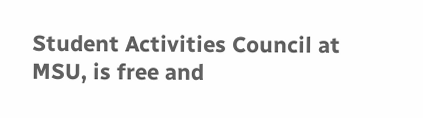Student Activities Council at MSU, is free and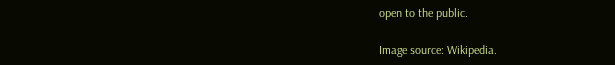open to the public.

Image source: Wikipedia.